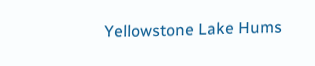Yellowstone Lake Hums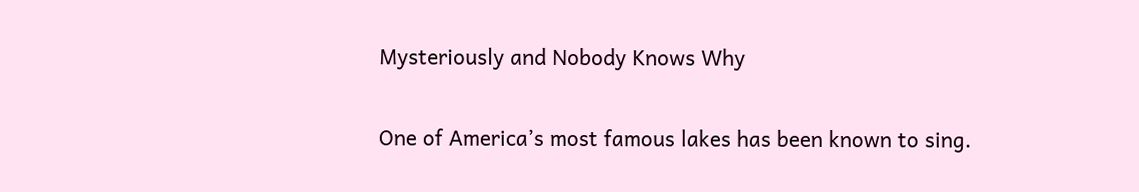Mysteriously and Nobody Knows Why

One of America’s most famous lakes has been known to sing.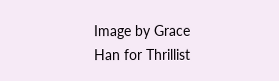Image by Grace Han for Thrillist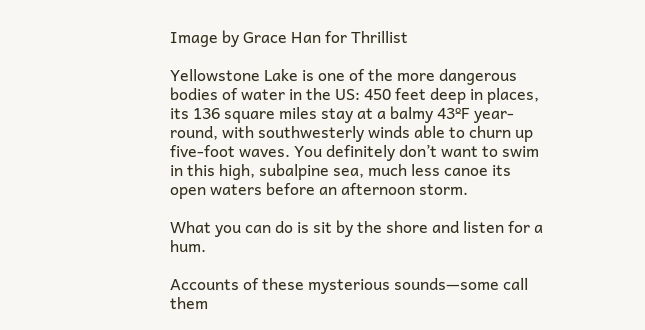Image by Grace Han for Thrillist

Yellowstone Lake is one of the more dangerous bodies of water in the US: 450 feet deep in places, its 136 square miles stay at a balmy 43ºF year-round, with southwesterly winds able to churn up five-foot waves. You definitely don’t want to swim in this high, subalpine sea, much less canoe its open waters before an afternoon storm.

What you can do is sit by the shore and listen for a hum.

Accounts of these mysterious sounds—some call them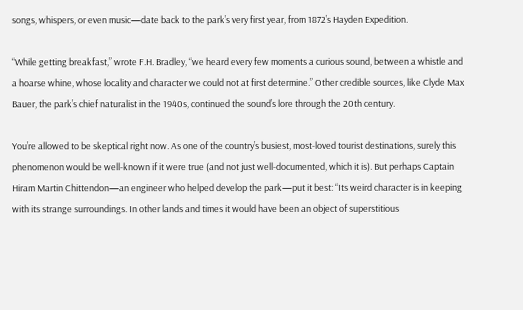songs, whispers, or even music—date back to the park’s very first year, from 1872’s Hayden Expedition.

“While getting breakfast,” wrote F.H. Bradley, “we heard every few moments a curious sound, between a whistle and a hoarse whine, whose locality and character we could not at first determine.” Other credible sources, like Clyde Max Bauer, the park’s chief naturalist in the 1940s, continued the sound’s lore through the 20th century.

You’re allowed to be skeptical right now. As one of the country’s busiest, most-loved tourist destinations, surely this phenomenon would be well-known if it were true (and not just well-documented, which it is). But perhaps Captain Hiram Martin Chittendon—an engineer who helped develop the park—put it best: “Its weird character is in keeping with its strange surroundings. In other lands and times it would have been an object of superstitious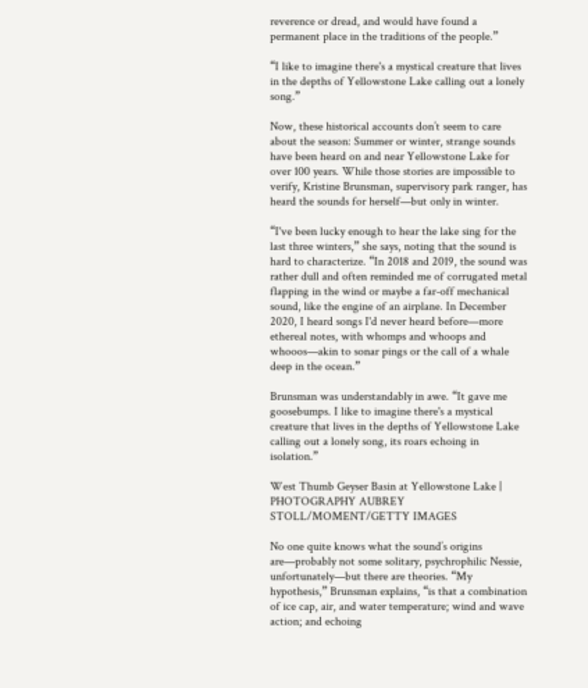reverence or dread, and would have found a permanent place in the traditions of the people.”

“I like to imagine there's a mystical creature that lives in the depths of Yellowstone Lake calling out a lonely song.”

Now, these historical accounts don’t seem to care about the season: Summer or winter, strange sounds have been heard on and near Yellowstone Lake for over 100 years. While those stories are impossible to verify, Kristine Brunsman, supervisory park ranger, has heard the sounds for herself—but only in winter.

“I've been lucky enough to hear the lake sing for the last three winters,” she says, noting that the sound is hard to characterize. “In 2018 and 2019, the sound was rather dull and often reminded me of corrugated metal flapping in the wind or maybe a far-off mechanical sound, like the engine of an airplane. In December 2020, I heard songs I'd never heard before—more ethereal notes, with whomps and whoops and whooos—akin to sonar pings or the call of a whale deep in the ocean.”

Brunsman was understandably in awe. “It gave me goosebumps. I like to imagine there's a mystical creature that lives in the depths of Yellowstone Lake calling out a lonely song, its roars echoing in isolation.”

West Thumb Geyser Basin at Yellowstone Lake | PHOTOGRAPHY AUBREY STOLL/MOMENT/GETTY IMAGES

No one quite knows what the sound’s origins are—probably not some solitary, psychrophilic Nessie, unfortunately—but there are theories. “My hypothesis,” Brunsman explains, “is that a combination of ice cap, air, and water temperature; wind and wave action; and echoing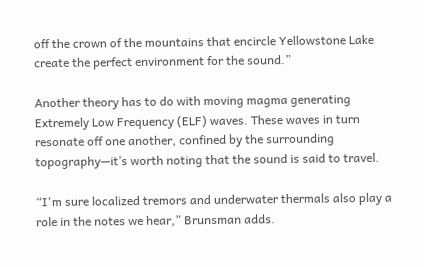off the crown of the mountains that encircle Yellowstone Lake create the perfect environment for the sound.”

Another theory has to do with moving magma generating Extremely Low Frequency (ELF) waves. These waves in turn resonate off one another, confined by the surrounding topography—it’s worth noting that the sound is said to travel.

“I'm sure localized tremors and underwater thermals also play a role in the notes we hear,” Brunsman adds.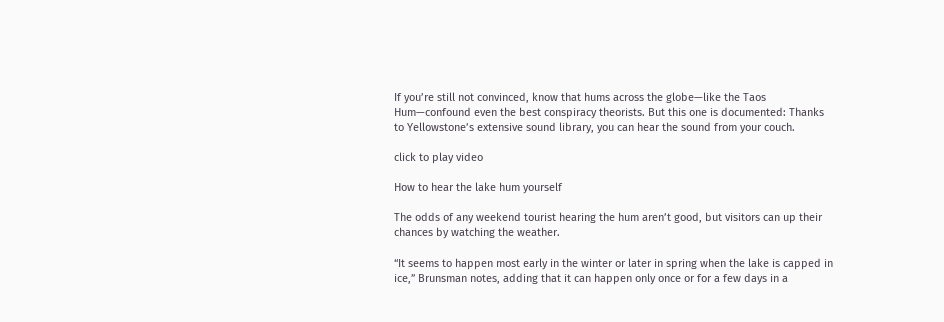If you’re still not convinced, know that hums across the globe—like the Taos Hum—confound even the best conspiracy theorists. But this one is documented: Thanks to Yellowstone’s extensive sound library, you can hear the sound from your couch.

click to play video

How to hear the lake hum yourself

The odds of any weekend tourist hearing the hum aren’t good, but visitors can up their chances by watching the weather.

“It seems to happen most early in the winter or later in spring when the lake is capped in ice,” Brunsman notes, adding that it can happen only once or for a few days in a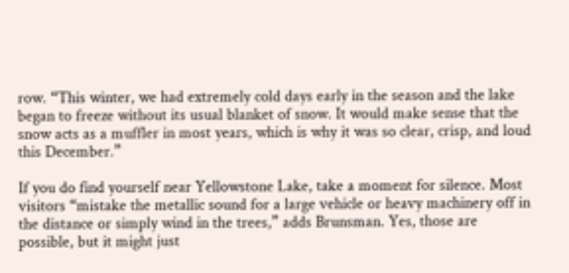row. “This winter, we had extremely cold days early in the season and the lake began to freeze without its usual blanket of snow. It would make sense that the snow acts as a muffler in most years, which is why it was so clear, crisp, and loud this December.”

If you do find yourself near Yellowstone Lake, take a moment for silence. Most visitors “mistake the metallic sound for a large vehicle or heavy machinery off in the distance or simply wind in the trees,” adds Brunsman. Yes, those are possible, but it might just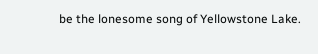be the lonesome song of Yellowstone Lake.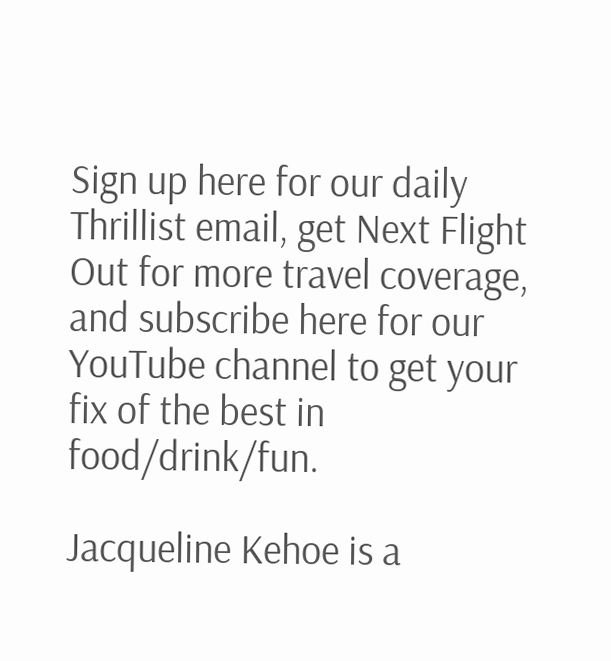Sign up here for our daily Thrillist email, get Next Flight Out for more travel coverage, and subscribe here for our YouTube channel to get your fix of the best in food/drink/fun.

Jacqueline Kehoe is a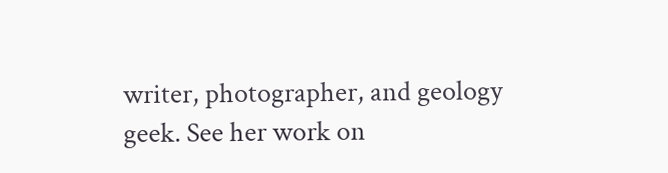writer, photographer, and geology geek. See her work on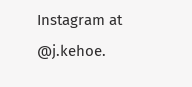Instagram at @j.kehoe.